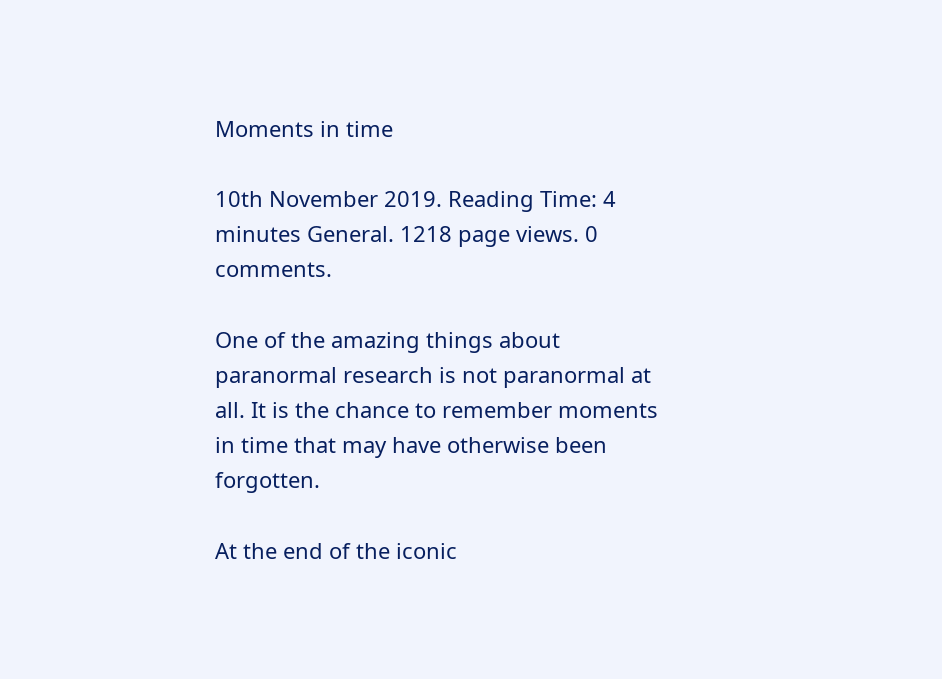Moments in time

10th November 2019. Reading Time: 4 minutes General. 1218 page views. 0 comments.

One of the amazing things about paranormal research is not paranormal at all. It is the chance to remember moments in time that may have otherwise been forgotten.

At the end of the iconic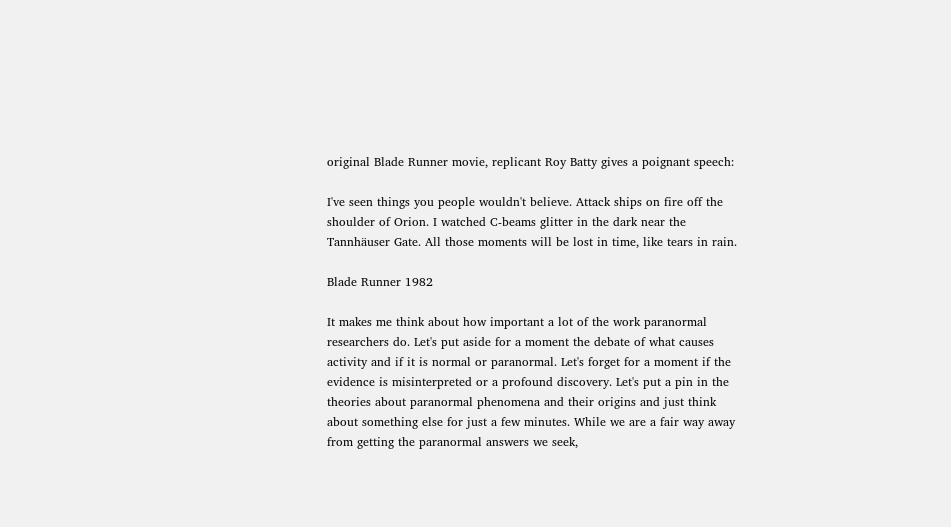original Blade Runner movie, replicant Roy Batty gives a poignant speech:

I've seen things you people wouldn't believe. Attack ships on fire off the shoulder of Orion. I watched C-beams glitter in the dark near the Tannhäuser Gate. All those moments will be lost in time, like tears in rain.

Blade Runner 1982

It makes me think about how important a lot of the work paranormal researchers do. Let's put aside for a moment the debate of what causes activity and if it is normal or paranormal. Let's forget for a moment if the evidence is misinterpreted or a profound discovery. Let's put a pin in the theories about paranormal phenomena and their origins and just think about something else for just a few minutes. While we are a fair way away from getting the paranormal answers we seek,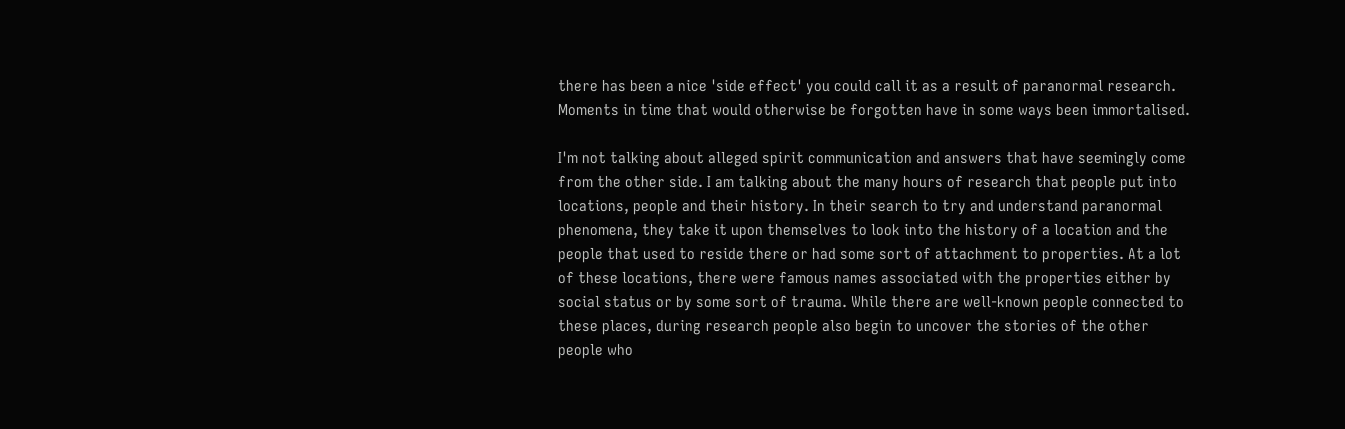there has been a nice 'side effect' you could call it as a result of paranormal research. Moments in time that would otherwise be forgotten have in some ways been immortalised.

I'm not talking about alleged spirit communication and answers that have seemingly come from the other side. I am talking about the many hours of research that people put into locations, people and their history. In their search to try and understand paranormal phenomena, they take it upon themselves to look into the history of a location and the people that used to reside there or had some sort of attachment to properties. At a lot of these locations, there were famous names associated with the properties either by social status or by some sort of trauma. While there are well-known people connected to these places, during research people also begin to uncover the stories of the other people who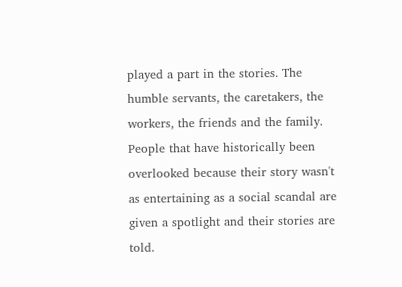played a part in the stories. The humble servants, the caretakers, the workers, the friends and the family. People that have historically been overlooked because their story wasn't as entertaining as a social scandal are given a spotlight and their stories are told.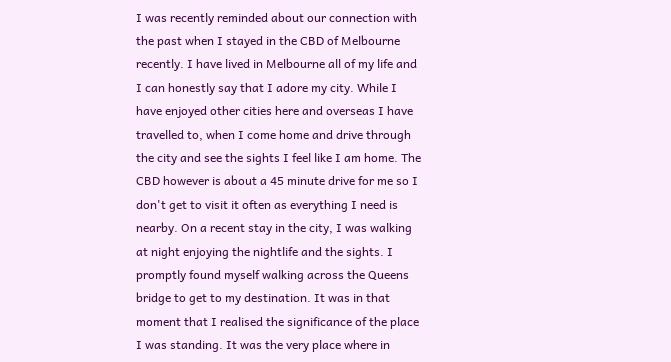I was recently reminded about our connection with the past when I stayed in the CBD of Melbourne recently. I have lived in Melbourne all of my life and I can honestly say that I adore my city. While I have enjoyed other cities here and overseas I have travelled to, when I come home and drive through the city and see the sights I feel like I am home. The CBD however is about a 45 minute drive for me so I don't get to visit it often as everything I need is nearby. On a recent stay in the city, I was walking at night enjoying the nightlife and the sights. I promptly found myself walking across the Queens bridge to get to my destination. It was in that moment that I realised the significance of the place I was standing. It was the very place where in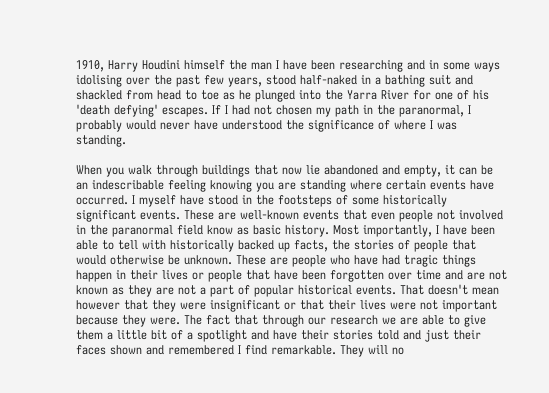1910, Harry Houdini himself the man I have been researching and in some ways idolising over the past few years, stood half-naked in a bathing suit and shackled from head to toe as he plunged into the Yarra River for one of his 'death defying' escapes. If I had not chosen my path in the paranormal, I probably would never have understood the significance of where I was standing.

When you walk through buildings that now lie abandoned and empty, it can be an indescribable feeling knowing you are standing where certain events have occurred. I myself have stood in the footsteps of some historically significant events. These are well-known events that even people not involved in the paranormal field know as basic history. Most importantly, I have been able to tell with historically backed up facts, the stories of people that would otherwise be unknown. These are people who have had tragic things happen in their lives or people that have been forgotten over time and are not known as they are not a part of popular historical events. That doesn't mean however that they were insignificant or that their lives were not important because they were. The fact that through our research we are able to give them a little bit of a spotlight and have their stories told and just their faces shown and remembered I find remarkable. They will no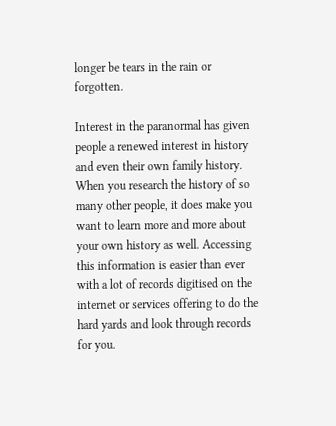longer be tears in the rain or forgotten.

Interest in the paranormal has given people a renewed interest in history and even their own family history. When you research the history of so many other people, it does make you want to learn more and more about your own history as well. Accessing this information is easier than ever with a lot of records digitised on the internet or services offering to do the hard yards and look through records for you.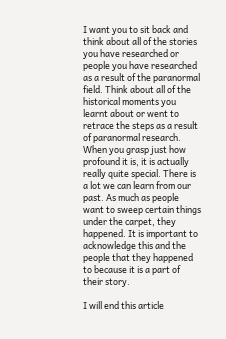I want you to sit back and think about all of the stories you have researched or people you have researched as a result of the paranormal field. Think about all of the historical moments you learnt about or went to retrace the steps as a result of paranormal research. When you grasp just how profound it is, it is actually really quite special. There is a lot we can learn from our past. As much as people want to sweep certain things under the carpet, they happened. It is important to acknowledge this and the people that they happened to because it is a part of their story.

I will end this article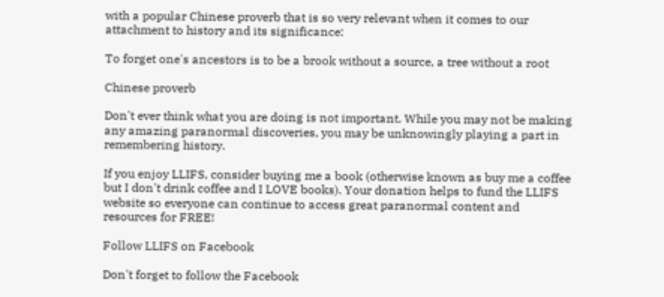with a popular Chinese proverb that is so very relevant when it comes to our attachment to history and its significance:

To forget one's ancestors is to be a brook without a source, a tree without a root

Chinese proverb

Don't ever think what you are doing is not important. While you may not be making any amazing paranormal discoveries, you may be unknowingly playing a part in remembering history.

If you enjoy LLIFS, consider buying me a book (otherwise known as buy me a coffee but I don't drink coffee and I LOVE books). Your donation helps to fund the LLIFS website so everyone can continue to access great paranormal content and resources for FREE!

Follow LLIFS on Facebook

Don't forget to follow the Facebook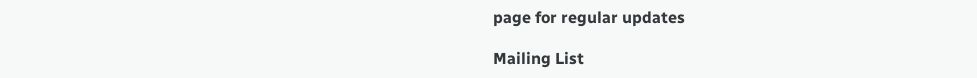page for regular updates

Mailing List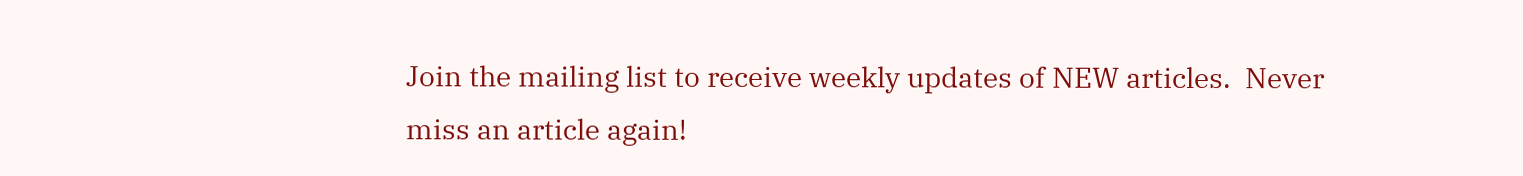Join the mailing list to receive weekly updates of NEW articles.  Never miss an article again!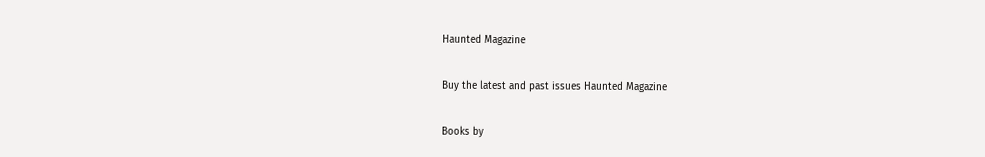Haunted Magazine

Buy the latest and past issues Haunted Magazine

Books by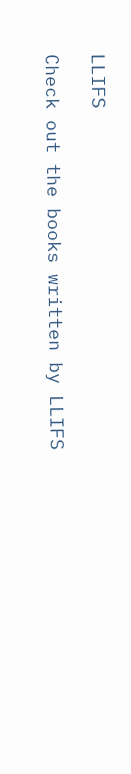LLIFS

Check out the books written by LLIFS